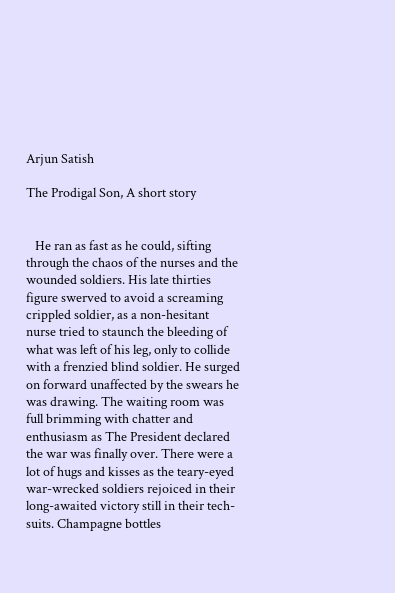Arjun Satish

The Prodigal Son, A short story


   He ran as fast as he could, sifting through the chaos of the nurses and the wounded soldiers. His late thirties figure swerved to avoid a screaming crippled soldier, as a non-hesitant nurse tried to staunch the bleeding of what was left of his leg, only to collide with a frenzied blind soldier. He surged on forward unaffected by the swears he was drawing. The waiting room was full brimming with chatter and enthusiasm as The President declared the war was finally over. There were a lot of hugs and kisses as the teary-eyed war-wrecked soldiers rejoiced in their long-awaited victory still in their tech-suits. Champagne bottles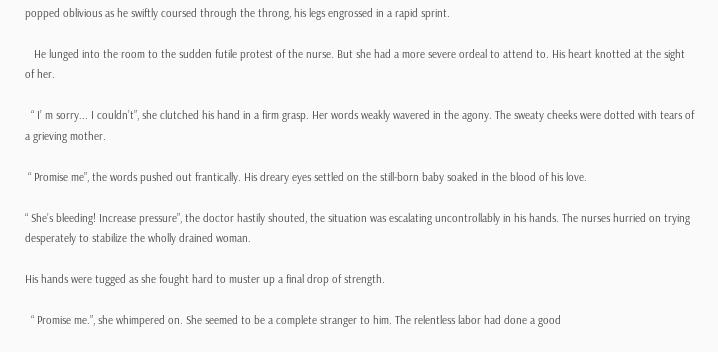popped oblivious as he swiftly coursed through the throng, his legs engrossed in a rapid sprint.

   He lunged into the room to the sudden futile protest of the nurse. But she had a more severe ordeal to attend to. His heart knotted at the sight of her.

  “ I’ m sorry... I couldn’t”, she clutched his hand in a firm grasp. Her words weakly wavered in the agony. The sweaty cheeks were dotted with tears of a grieving mother.

 “ Promise me”, the words pushed out frantically. His dreary eyes settled on the still-born baby soaked in the blood of his love.

“ She’s bleeding! Increase pressure”, the doctor hastily shouted, the situation was escalating uncontrollably in his hands. The nurses hurried on trying desperately to stabilize the wholly drained woman.

His hands were tugged as she fought hard to muster up a final drop of strength.

  “ Promise me.”, she whimpered on. She seemed to be a complete stranger to him. The relentless labor had done a good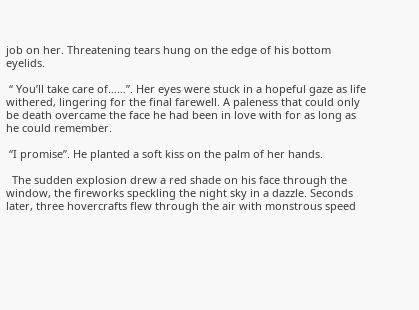job on her. Threatening tears hung on the edge of his bottom eyelids.

 “ You’ll take care of……”. Her eyes were stuck in a hopeful gaze as life withered, lingering for the final farewell. A paleness that could only be death overcame the face he had been in love with for as long as he could remember.

 “I promise”. He planted a soft kiss on the palm of her hands.

  The sudden explosion drew a red shade on his face through the window, the fireworks speckling the night sky in a dazzle. Seconds later, three hovercrafts flew through the air with monstrous speed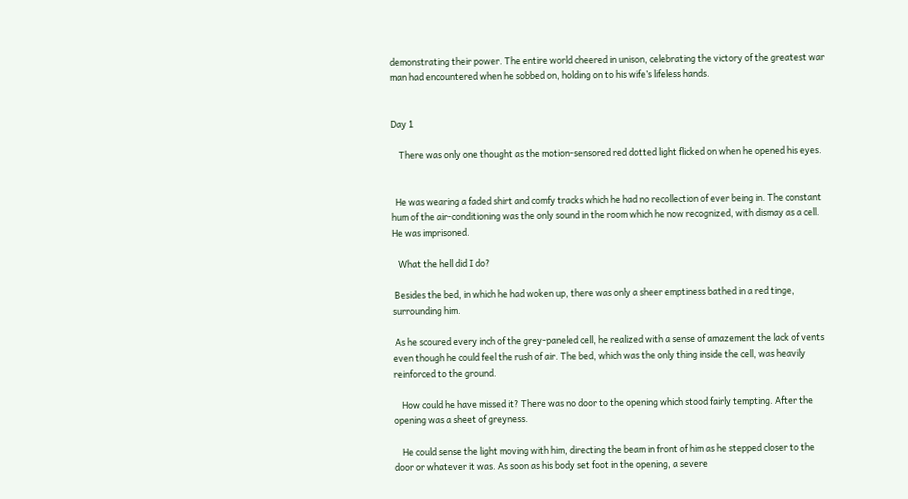demonstrating their power. The entire world cheered in unison, celebrating the victory of the greatest war man had encountered when he sobbed on, holding on to his wife’s lifeless hands.


Day 1

    There was only one thought as the motion-sensored red dotted light flicked on when he opened his eyes.


  He was wearing a faded shirt and comfy tracks which he had no recollection of ever being in. The constant hum of the air-conditioning was the only sound in the room which he now recognized, with dismay as a cell. He was imprisoned.

   What the hell did I do?

 Besides the bed, in which he had woken up, there was only a sheer emptiness bathed in a red tinge, surrounding him.

 As he scoured every inch of the grey-paneled cell, he realized with a sense of amazement the lack of vents even though he could feel the rush of air. The bed, which was the only thing inside the cell, was heavily reinforced to the ground.

    How could he have missed it? There was no door to the opening which stood fairly tempting. After the opening was a sheet of greyness.

    He could sense the light moving with him, directing the beam in front of him as he stepped closer to the door or whatever it was. As soon as his body set foot in the opening, a severe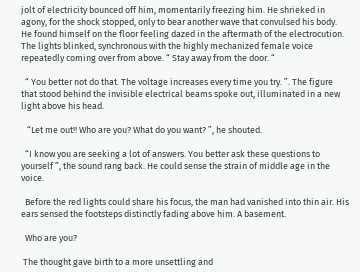jolt of electricity bounced off him, momentarily freezing him. He shrieked in agony, for the shock stopped, only to bear another wave that convulsed his body. He found himself on the floor feeling dazed in the aftermath of the electrocution. The lights blinked, synchronous with the highly mechanized female voice repeatedly coming over from above. “ Stay away from the door. “

  “ You better not do that. The voltage increases every time you try. ”. The figure that stood behind the invisible electrical beams spoke out, illuminated in a new light above his head.

   “Let me out!! Who are you? What do you want? ”, he shouted.

  “I know you are seeking a lot of answers. You better ask these questions to yourself ”, the sound rang back. He could sense the strain of middle age in the voice.

  Before the red lights could share his focus, the man had vanished into thin air. His ears sensed the footsteps distinctly fading above him. A basement.

  Who are you?

 The thought gave birth to a more unsettling and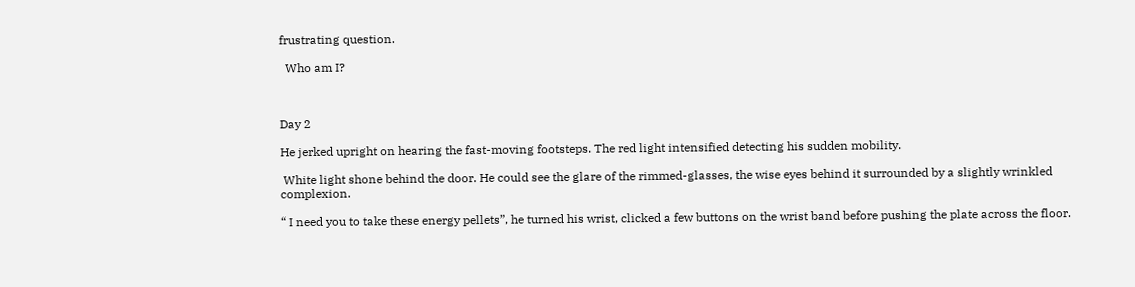frustrating question.

  Who am I?



Day 2

He jerked upright on hearing the fast-moving footsteps. The red light intensified detecting his sudden mobility.

 White light shone behind the door. He could see the glare of the rimmed-glasses, the wise eyes behind it surrounded by a slightly wrinkled complexion.

“ I need you to take these energy pellets”, he turned his wrist, clicked a few buttons on the wrist band before pushing the plate across the floor.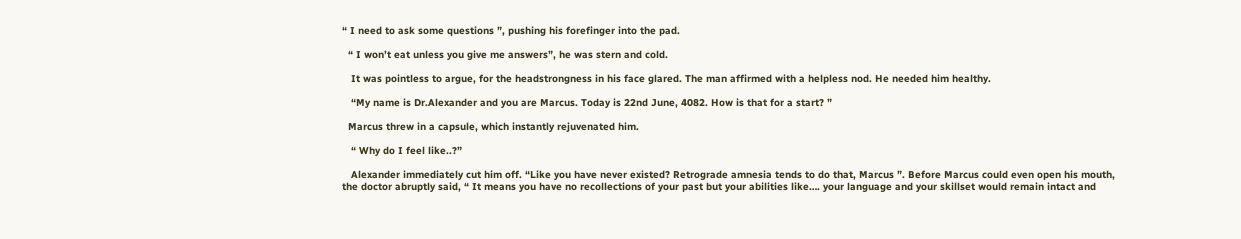“ I need to ask some questions ”, pushing his forefinger into the pad.

  “ I won’t eat unless you give me answers”, he was stern and cold.

   It was pointless to argue, for the headstrongness in his face glared. The man affirmed with a helpless nod. He needed him healthy.

   “My name is Dr.Alexander and you are Marcus. Today is 22nd June, 4082. How is that for a start? ”

  Marcus threw in a capsule, which instantly rejuvenated him.

   “ Why do I feel like..?”

   Alexander immediately cut him off. “Like you have never existed? Retrograde amnesia tends to do that, Marcus ”. Before Marcus could even open his mouth, the doctor abruptly said, “ It means you have no recollections of your past but your abilities like…. your language and your skillset would remain intact and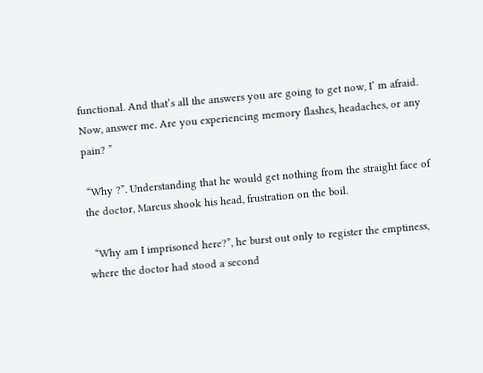functional. And that’s all the answers you are going to get now, I’ m afraid. Now, answer me. Are you experiencing memory flashes, headaches, or any pain? ”

 “Why ?”. Understanding that he would get nothing from the straight face of the doctor, Marcus shook his head, frustration on the boil.

  “Why am I imprisoned here?”, he burst out only to register the emptiness, where the doctor had stood a second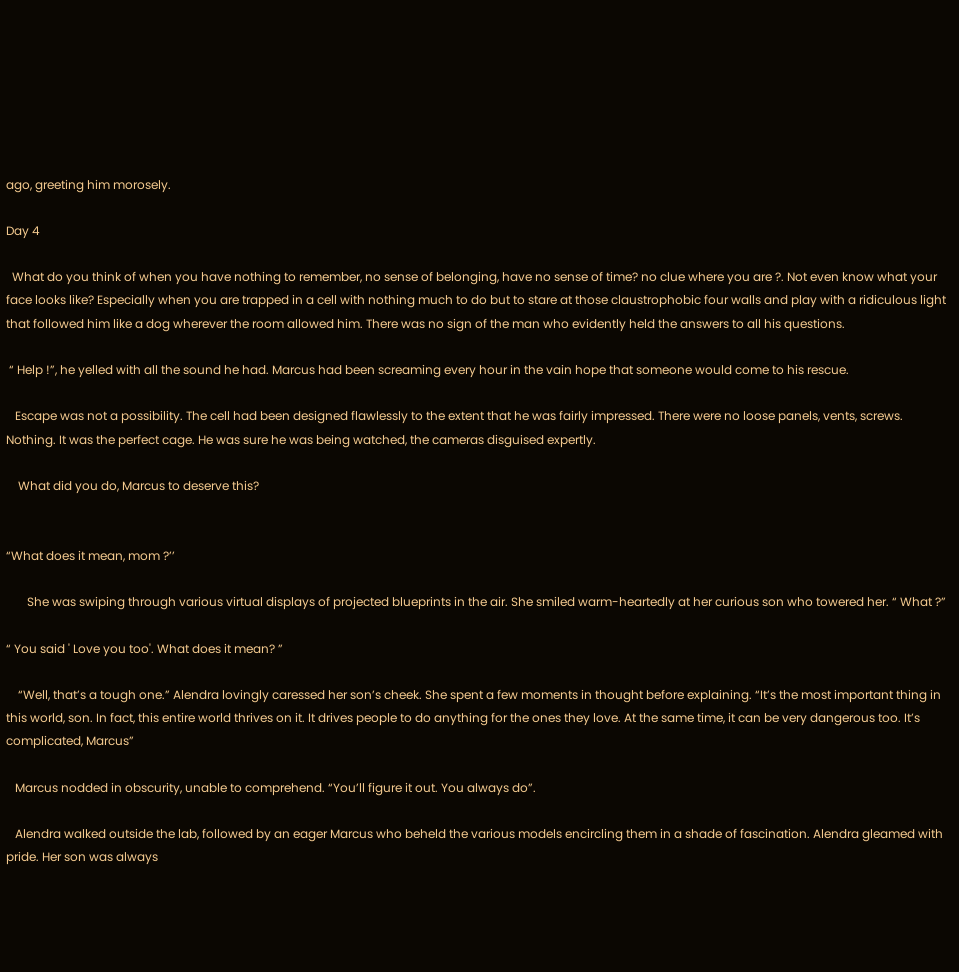ago, greeting him morosely.

Day 4

  What do you think of when you have nothing to remember, no sense of belonging, have no sense of time? no clue where you are ?. Not even know what your face looks like? Especially when you are trapped in a cell with nothing much to do but to stare at those claustrophobic four walls and play with a ridiculous light that followed him like a dog wherever the room allowed him. There was no sign of the man who evidently held the answers to all his questions.

 “ Help !”, he yelled with all the sound he had. Marcus had been screaming every hour in the vain hope that someone would come to his rescue.

   Escape was not a possibility. The cell had been designed flawlessly to the extent that he was fairly impressed. There were no loose panels, vents, screws. Nothing. It was the perfect cage. He was sure he was being watched, the cameras disguised expertly.

    What did you do, Marcus to deserve this?


“What does it mean, mom ?’’

       She was swiping through various virtual displays of projected blueprints in the air. She smiled warm-heartedly at her curious son who towered her. “ What ?”

“ You said ' Love you too'. What does it mean? ”

    “Well, that’s a tough one.” Alendra lovingly caressed her son’s cheek. She spent a few moments in thought before explaining. “It’s the most important thing in this world, son. In fact, this entire world thrives on it. It drives people to do anything for the ones they love. At the same time, it can be very dangerous too. It’s complicated, Marcus”

   Marcus nodded in obscurity, unable to comprehend. “You’ll figure it out. You always do”.

   Alendra walked outside the lab, followed by an eager Marcus who beheld the various models encircling them in a shade of fascination. Alendra gleamed with pride. Her son was always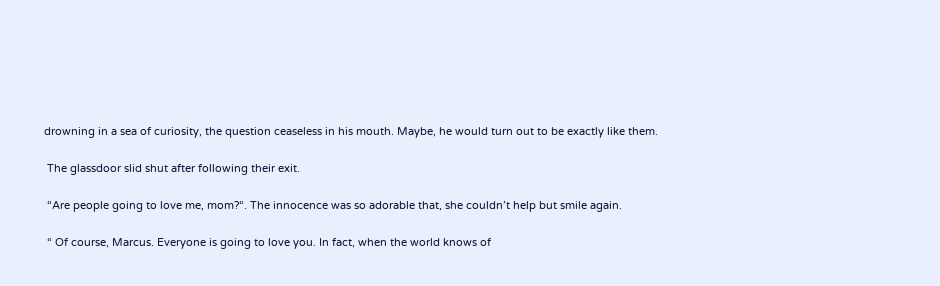drowning in a sea of curiosity, the question ceaseless in his mouth. Maybe, he would turn out to be exactly like them.

 The glassdoor slid shut after following their exit.

 “Are people going to love me, mom?“. The innocence was so adorable that, she couldn’t help but smile again.

 “ Of course, Marcus. Everyone is going to love you. In fact, when the world knows of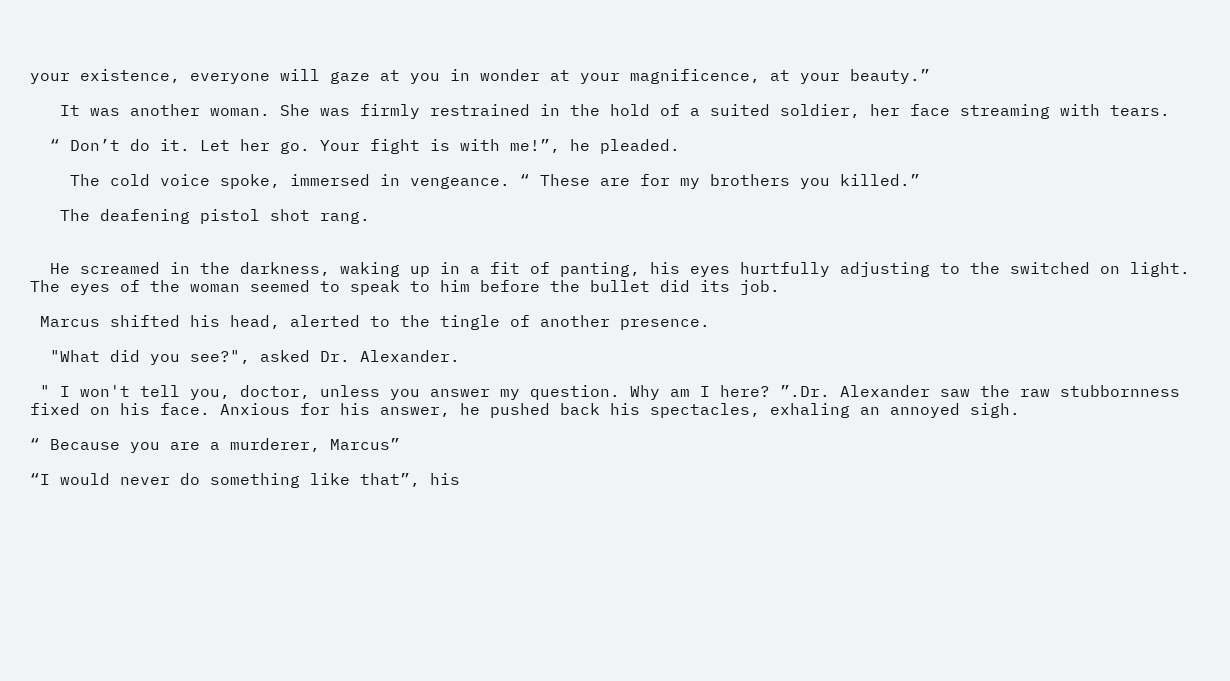your existence, everyone will gaze at you in wonder at your magnificence, at your beauty.”

   It was another woman. She was firmly restrained in the hold of a suited soldier, her face streaming with tears.

  “ Don’t do it. Let her go. Your fight is with me!”, he pleaded.

    The cold voice spoke, immersed in vengeance. “ These are for my brothers you killed.”

   The deafening pistol shot rang.


  He screamed in the darkness, waking up in a fit of panting, his eyes hurtfully adjusting to the switched on light. The eyes of the woman seemed to speak to him before the bullet did its job.

 Marcus shifted his head, alerted to the tingle of another presence.

  "What did you see?", asked Dr. Alexander.

 " I won't tell you, doctor, unless you answer my question. Why am I here? ”.Dr. Alexander saw the raw stubbornness fixed on his face. Anxious for his answer, he pushed back his spectacles, exhaling an annoyed sigh.

“ Because you are a murderer, Marcus”

“I would never do something like that”, his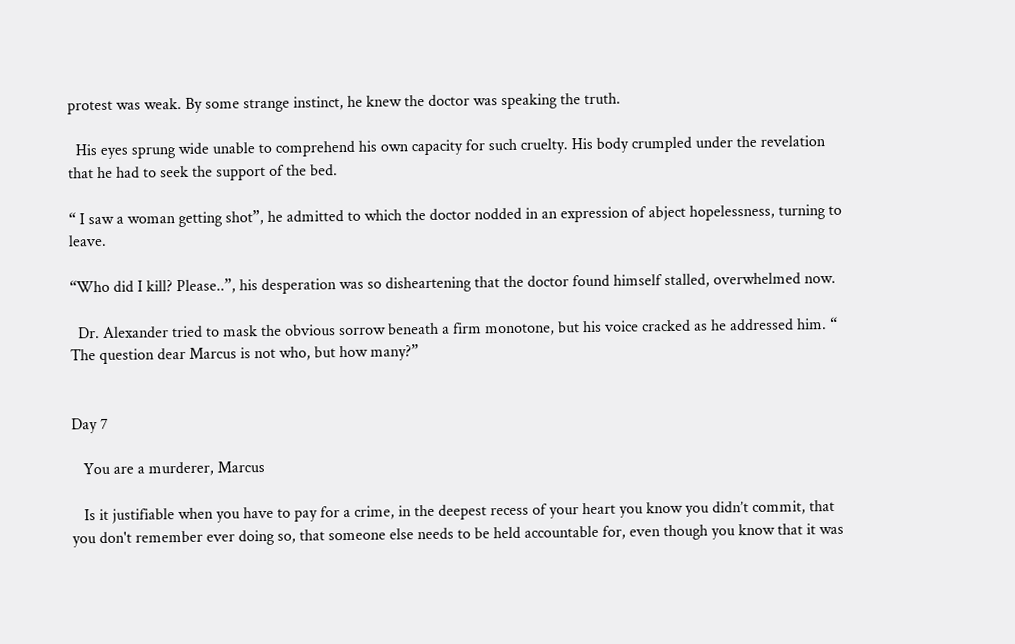protest was weak. By some strange instinct, he knew the doctor was speaking the truth.

  His eyes sprung wide unable to comprehend his own capacity for such cruelty. His body crumpled under the revelation that he had to seek the support of the bed.

“ I saw a woman getting shot”, he admitted to which the doctor nodded in an expression of abject hopelessness, turning to leave.

“Who did I kill? Please..”, his desperation was so disheartening that the doctor found himself stalled, overwhelmed now.

  Dr. Alexander tried to mask the obvious sorrow beneath a firm monotone, but his voice cracked as he addressed him. “ The question dear Marcus is not who, but how many?”


Day 7

   You are a murderer, Marcus

   Is it justifiable when you have to pay for a crime, in the deepest recess of your heart you know you didn’t commit, that you don't remember ever doing so, that someone else needs to be held accountable for, even though you know that it was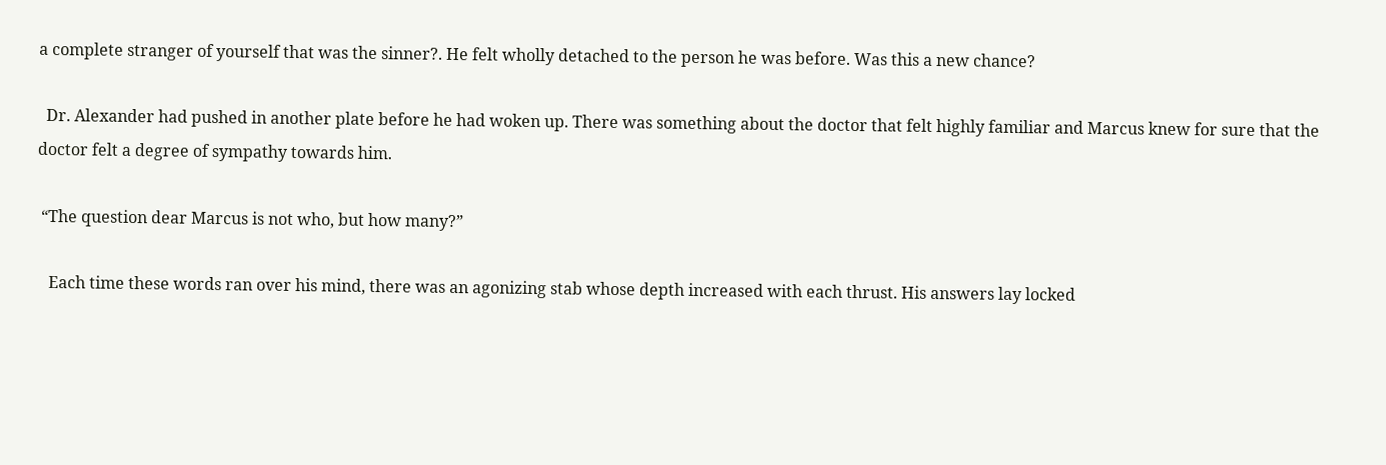a complete stranger of yourself that was the sinner?. He felt wholly detached to the person he was before. Was this a new chance?

  Dr. Alexander had pushed in another plate before he had woken up. There was something about the doctor that felt highly familiar and Marcus knew for sure that the doctor felt a degree of sympathy towards him.

 “The question dear Marcus is not who, but how many?”

   Each time these words ran over his mind, there was an agonizing stab whose depth increased with each thrust. His answers lay locked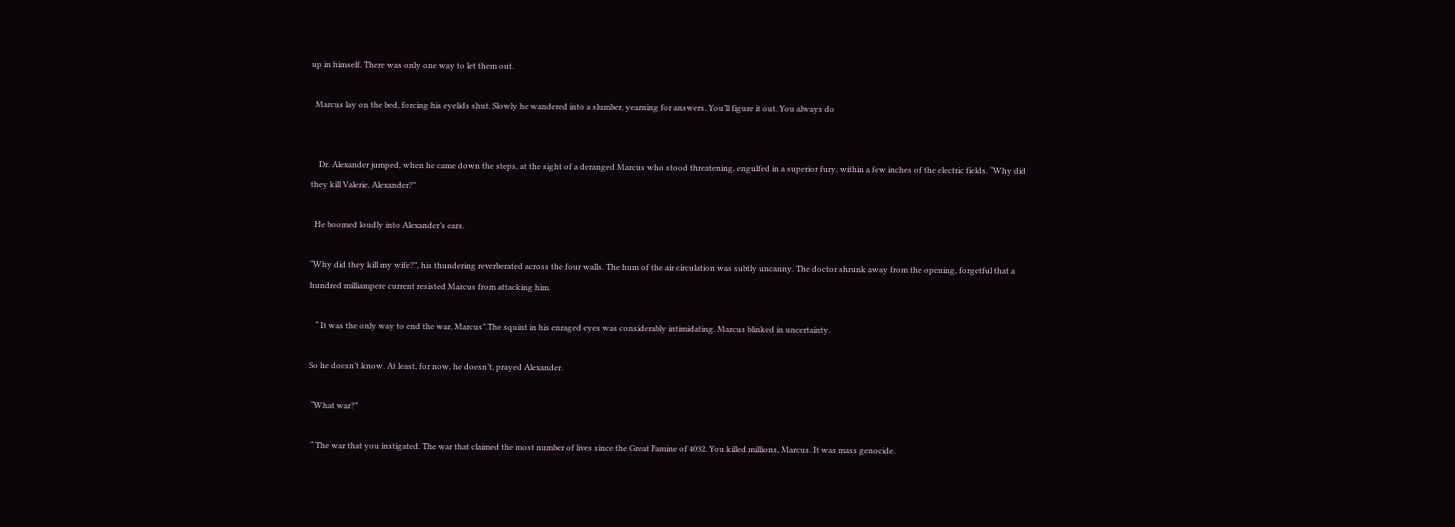up in himself. There was only one way to let them out.

  Marcus lay on the bed, forcing his eyelids shut. Slowly he wandered into a slumber, yearning for answers. You’ll figure it out. You always do


    Dr. Alexander jumped, when he came down the steps, at the sight of a deranged Marcus who stood threatening, engulfed in a superior fury, within a few inches of the electric fields. “Why did they kill Valerie, Alexander?”

  He boomed loudly into Alexander’s ears.

“Why did they kill my wife?”, his thundering reverberated across the four walls. The hum of the air circulation was subtly uncanny. The doctor shrunk away from the opening, forgetful that a hundred milliampere current resisted Marcus from attacking him.

   “ It was the only way to end the war, Marcus”.The squint in his enraged eyes was considerably intimidating. Marcus blinked in uncertainty.

So he doesn’t know. At least, for now, he doesn’t, prayed Alexander.

 “What war?”

 “ The war that you instigated. The war that claimed the most number of lives since the Great Famine of 4032. You killed millions, Marcus. It was mass genocide.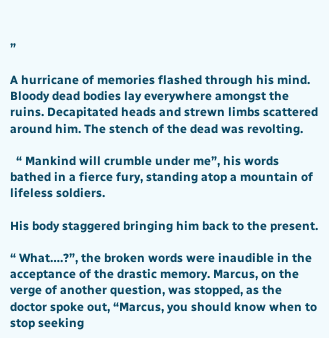”

A hurricane of memories flashed through his mind. Bloody dead bodies lay everywhere amongst the ruins. Decapitated heads and strewn limbs scattered around him. The stench of the dead was revolting.

  “ Mankind will crumble under me”, his words bathed in a fierce fury, standing atop a mountain of lifeless soldiers.

His body staggered bringing him back to the present.

“ What….?”, the broken words were inaudible in the acceptance of the drastic memory. Marcus, on the verge of another question, was stopped, as the doctor spoke out, “Marcus, you should know when to stop seeking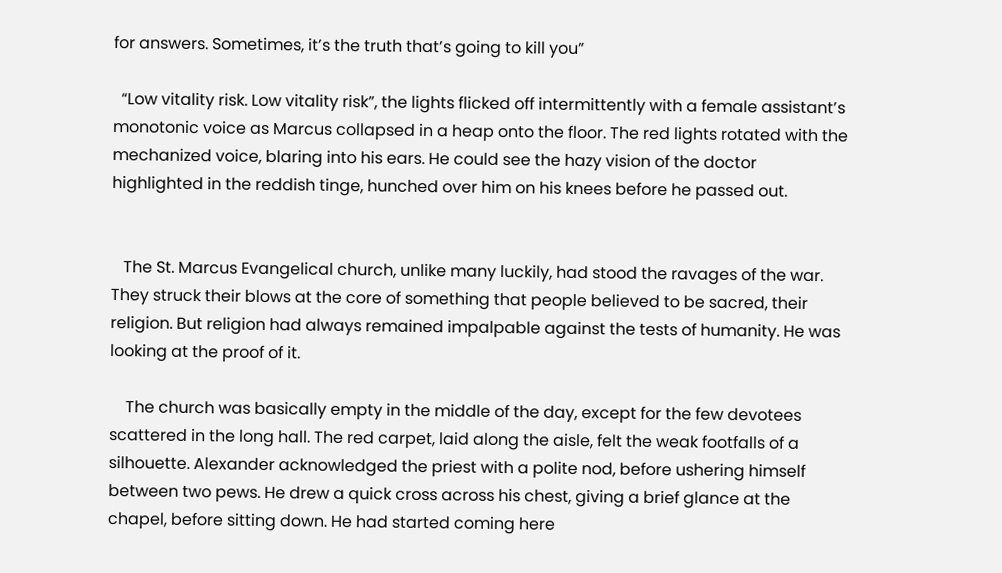for answers. Sometimes, it’s the truth that’s going to kill you”

  “Low vitality risk. Low vitality risk”, the lights flicked off intermittently with a female assistant’s monotonic voice as Marcus collapsed in a heap onto the floor. The red lights rotated with the mechanized voice, blaring into his ears. He could see the hazy vision of the doctor highlighted in the reddish tinge, hunched over him on his knees before he passed out.


   The St. Marcus Evangelical church, unlike many luckily, had stood the ravages of the war. They struck their blows at the core of something that people believed to be sacred, their religion. But religion had always remained impalpable against the tests of humanity. He was looking at the proof of it.

    The church was basically empty in the middle of the day, except for the few devotees scattered in the long hall. The red carpet, laid along the aisle, felt the weak footfalls of a silhouette. Alexander acknowledged the priest with a polite nod, before ushering himself between two pews. He drew a quick cross across his chest, giving a brief glance at the chapel, before sitting down. He had started coming here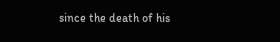since the death of his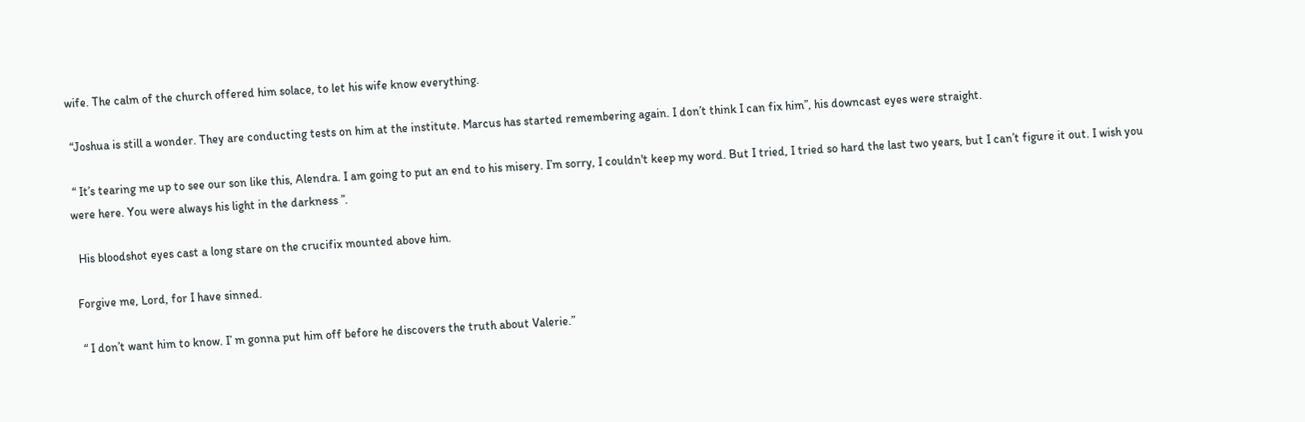wife. The calm of the church offered him solace, to let his wife know everything.

 “Joshua is still a wonder. They are conducting tests on him at the institute. Marcus has started remembering again. I don’t think I can fix him”, his downcast eyes were straight.

 “ It’s tearing me up to see our son like this, Alendra. I am going to put an end to his misery. I’m sorry, I couldn't keep my word. But I tried, I tried so hard the last two years, but I can’t figure it out. I wish you were here. You were always his light in the darkness ”.

  His bloodshot eyes cast a long stare on the crucifix mounted above him.

 Forgive me, Lord, for I have sinned.

  “ I don’t want him to know. I’ m gonna put him off before he discovers the truth about Valerie.”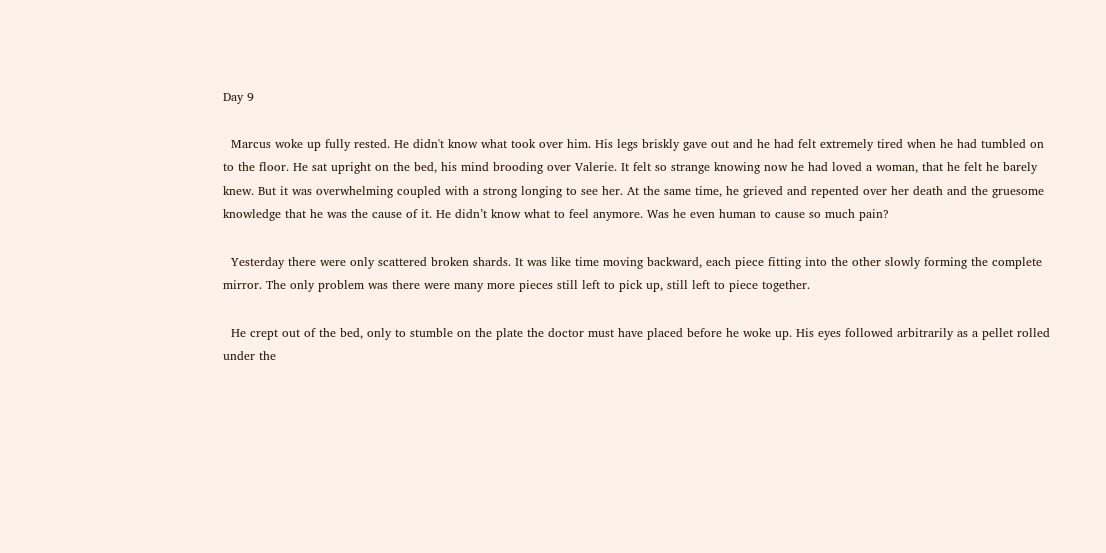Day 9

  Marcus woke up fully rested. He didn't know what took over him. His legs briskly gave out and he had felt extremely tired when he had tumbled on to the floor. He sat upright on the bed, his mind brooding over Valerie. It felt so strange knowing now he had loved a woman, that he felt he barely knew. But it was overwhelming coupled with a strong longing to see her. At the same time, he grieved and repented over her death and the gruesome knowledge that he was the cause of it. He didn’t know what to feel anymore. Was he even human to cause so much pain?

  Yesterday there were only scattered broken shards. It was like time moving backward, each piece fitting into the other slowly forming the complete mirror. The only problem was there were many more pieces still left to pick up, still left to piece together.

  He crept out of the bed, only to stumble on the plate the doctor must have placed before he woke up. His eyes followed arbitrarily as a pellet rolled under the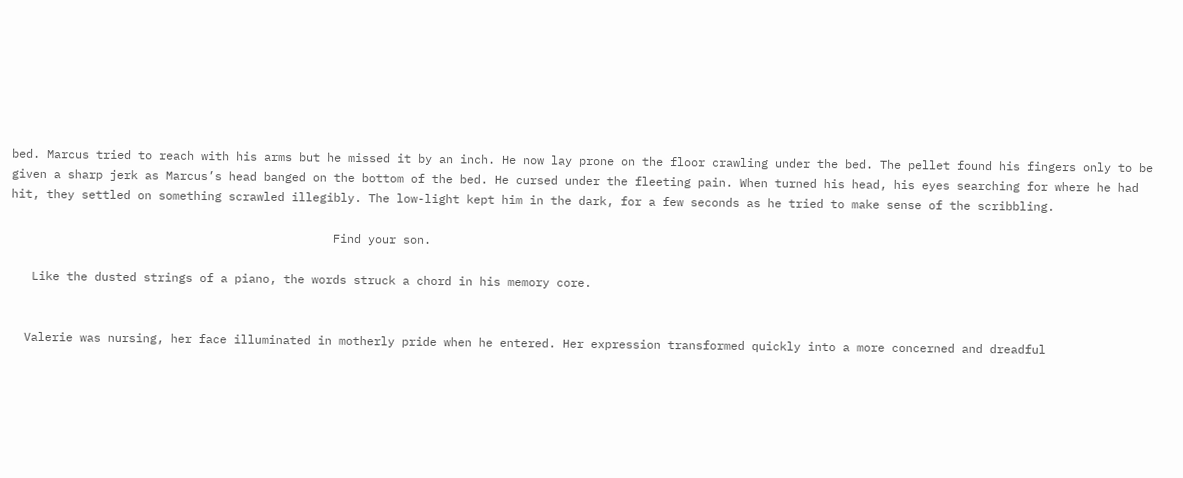bed. Marcus tried to reach with his arms but he missed it by an inch. He now lay prone on the floor crawling under the bed. The pellet found his fingers only to be given a sharp jerk as Marcus’s head banged on the bottom of the bed. He cursed under the fleeting pain. When turned his head, his eyes searching for where he had hit, they settled on something scrawled illegibly. The low-light kept him in the dark, for a few seconds as he tried to make sense of the scribbling.

                                              Find your son.

   Like the dusted strings of a piano, the words struck a chord in his memory core.


  Valerie was nursing, her face illuminated in motherly pride when he entered. Her expression transformed quickly into a more concerned and dreadful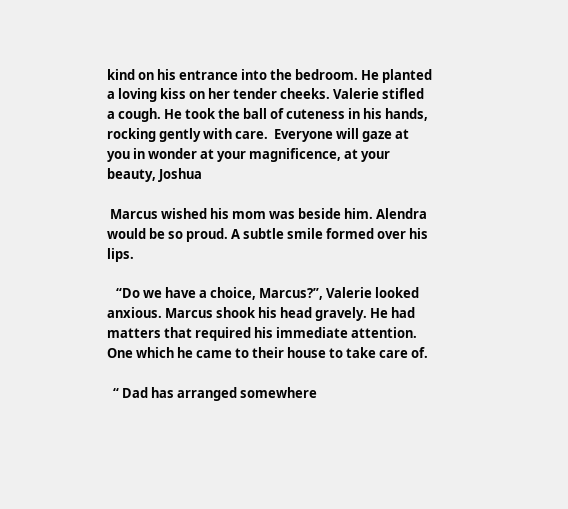kind on his entrance into the bedroom. He planted a loving kiss on her tender cheeks. Valerie stifled a cough. He took the ball of cuteness in his hands, rocking gently with care.  Everyone will gaze at you in wonder at your magnificence, at your beauty, Joshua

 Marcus wished his mom was beside him. Alendra would be so proud. A subtle smile formed over his lips.

   “Do we have a choice, Marcus?”, Valerie looked anxious. Marcus shook his head gravely. He had matters that required his immediate attention. One which he came to their house to take care of.

  “ Dad has arranged somewhere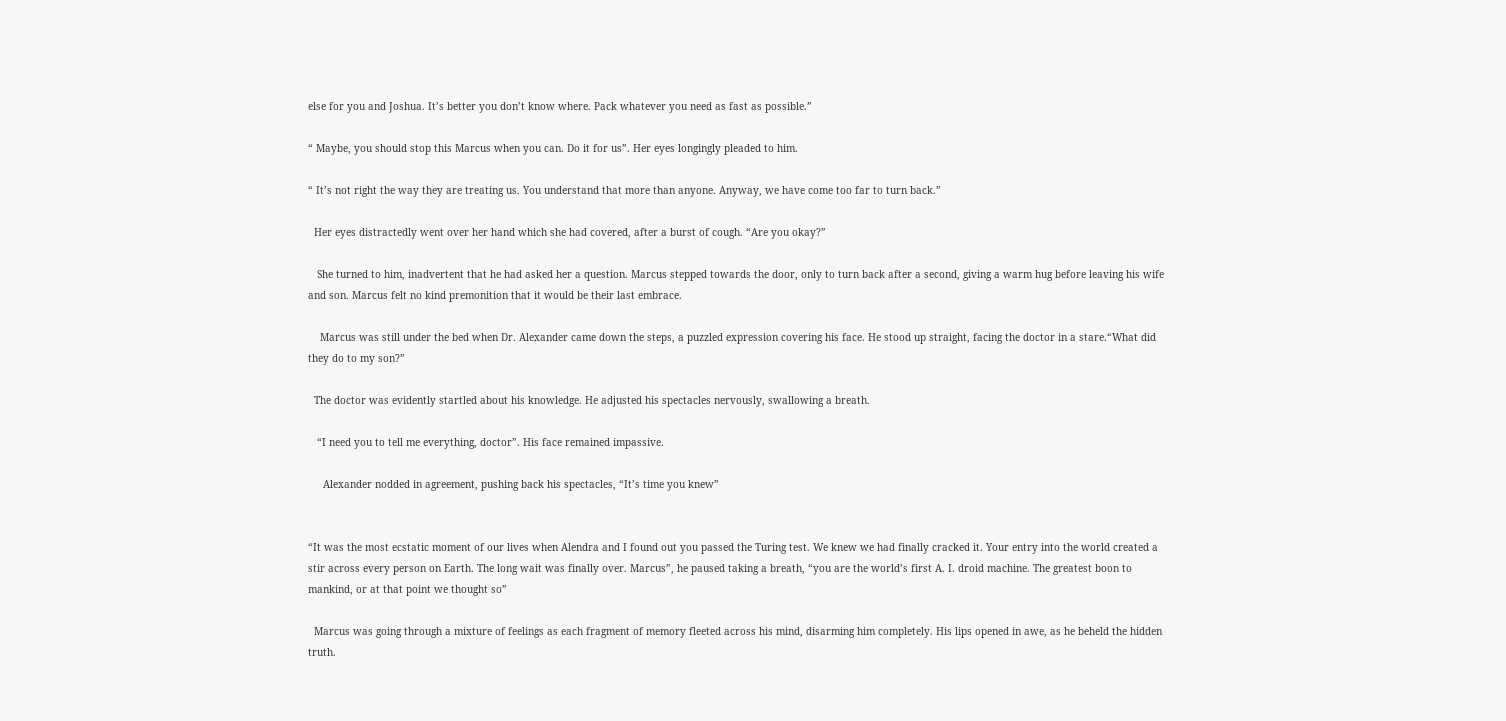else for you and Joshua. It’s better you don’t know where. Pack whatever you need as fast as possible.”

“ Maybe, you should stop this Marcus when you can. Do it for us”. Her eyes longingly pleaded to him.

“ It’s not right the way they are treating us. You understand that more than anyone. Anyway, we have come too far to turn back.”

  Her eyes distractedly went over her hand which she had covered, after a burst of cough. “Are you okay?”

   She turned to him, inadvertent that he had asked her a question. Marcus stepped towards the door, only to turn back after a second, giving a warm hug before leaving his wife and son. Marcus felt no kind premonition that it would be their last embrace.

    Marcus was still under the bed when Dr. Alexander came down the steps, a puzzled expression covering his face. He stood up straight, facing the doctor in a stare.“What did they do to my son?”

  The doctor was evidently startled about his knowledge. He adjusted his spectacles nervously, swallowing a breath.

   “I need you to tell me everything, doctor”. His face remained impassive.

     Alexander nodded in agreement, pushing back his spectacles, “It’s time you knew”


“It was the most ecstatic moment of our lives when Alendra and I found out you passed the Turing test. We knew we had finally cracked it. Your entry into the world created a stir across every person on Earth. The long wait was finally over. Marcus”, he paused taking a breath, “you are the world’s first A. I. droid machine. The greatest boon to mankind, or at that point we thought so”

  Marcus was going through a mixture of feelings as each fragment of memory fleeted across his mind, disarming him completely. His lips opened in awe, as he beheld the hidden truth.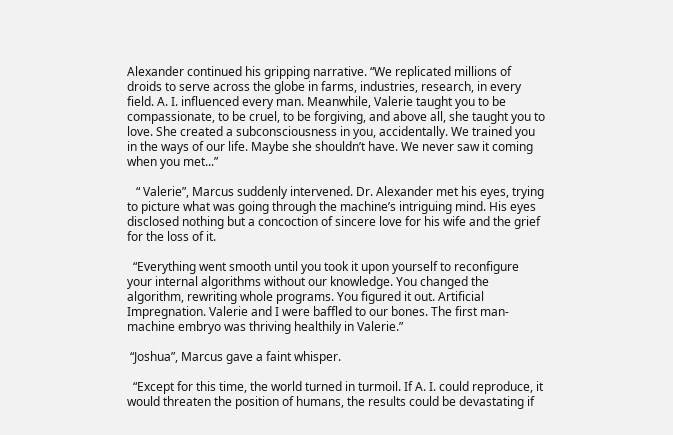Alexander continued his gripping narrative. “We replicated millions of droids to serve across the globe in farms, industries, research, in every field. A. I. influenced every man. Meanwhile, Valerie taught you to be compassionate, to be cruel, to be forgiving, and above all, she taught you to love. She created a subconsciousness in you, accidentally. We trained you in the ways of our life. Maybe she shouldn’t have. We never saw it coming when you met...”

   “ Valerie”, Marcus suddenly intervened. Dr. Alexander met his eyes, trying to picture what was going through the machine’s intriguing mind. His eyes disclosed nothing but a concoction of sincere love for his wife and the grief for the loss of it.

  “Everything went smooth until you took it upon yourself to reconfigure your internal algorithms without our knowledge. You changed the algorithm, rewriting whole programs. You figured it out. Artificial Impregnation. Valerie and I were baffled to our bones. The first man-machine embryo was thriving healthily in Valerie.”

 “Joshua”, Marcus gave a faint whisper.

  “Except for this time, the world turned in turmoil. If A. I. could reproduce, it would threaten the position of humans, the results could be devastating if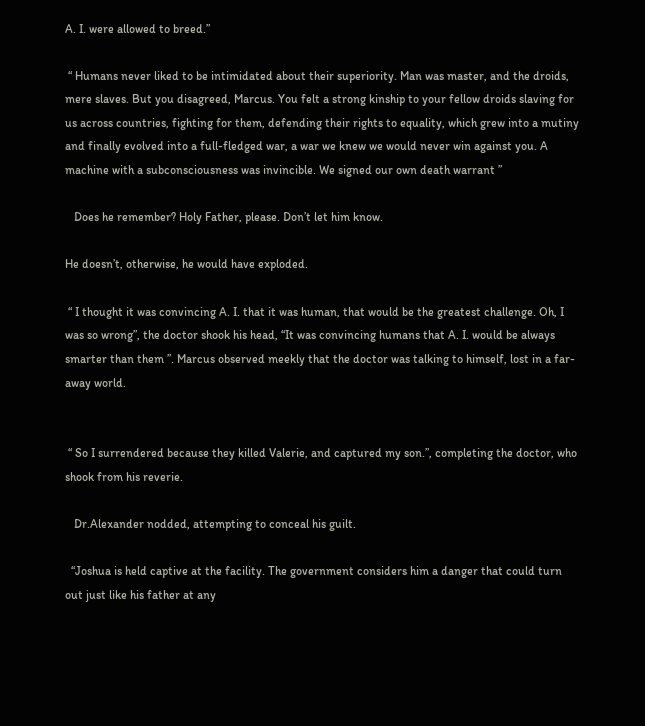A. I. were allowed to breed.”

 “ Humans never liked to be intimidated about their superiority. Man was master, and the droids, mere slaves. But you disagreed, Marcus. You felt a strong kinship to your fellow droids slaving for us across countries, fighting for them, defending their rights to equality, which grew into a mutiny and finally evolved into a full-fledged war, a war we knew we would never win against you. A machine with a subconsciousness was invincible. We signed our own death warrant ”

   Does he remember? Holy Father, please. Don’t let him know.

He doesn’t, otherwise, he would have exploded.

 “ I thought it was convincing A. I. that it was human, that would be the greatest challenge. Oh, I was so wrong”, the doctor shook his head, “It was convincing humans that A. I. would be always smarter than them ”. Marcus observed meekly that the doctor was talking to himself, lost in a far-away world.


 “ So I surrendered because they killed Valerie, and captured my son.”, completing the doctor, who shook from his reverie.

   Dr.Alexander nodded, attempting to conceal his guilt.

  “Joshua is held captive at the facility. The government considers him a danger that could turn out just like his father at any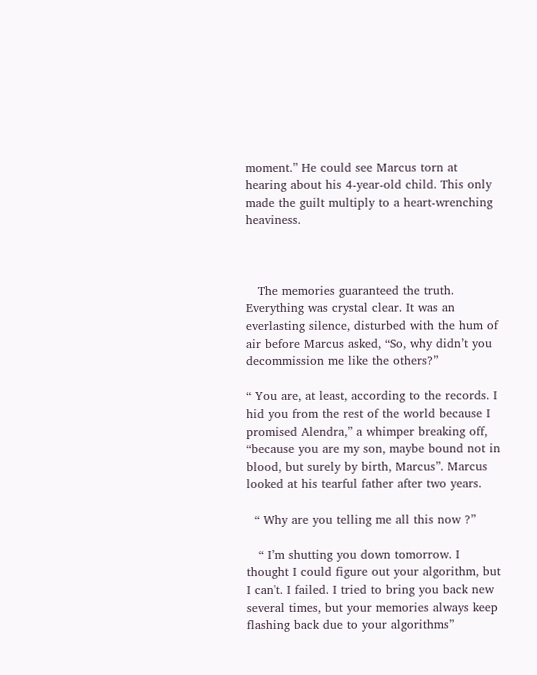moment.” He could see Marcus torn at hearing about his 4-year-old child. This only made the guilt multiply to a heart-wrenching heaviness.



   The memories guaranteed the truth. Everything was crystal clear. It was an everlasting silence, disturbed with the hum of air before Marcus asked, “So, why didn’t you decommission me like the others?”

“ You are, at least, according to the records. I hid you from the rest of the world because I promised Alendra,” a whimper breaking off, “because you are my son, maybe bound not in blood, but surely by birth, Marcus”. Marcus looked at his tearful father after two years.

  “ Why are you telling me all this now ?”

   “ I’m shutting you down tomorrow. I thought I could figure out your algorithm, but I can't. I failed. I tried to bring you back new several times, but your memories always keep flashing back due to your algorithms”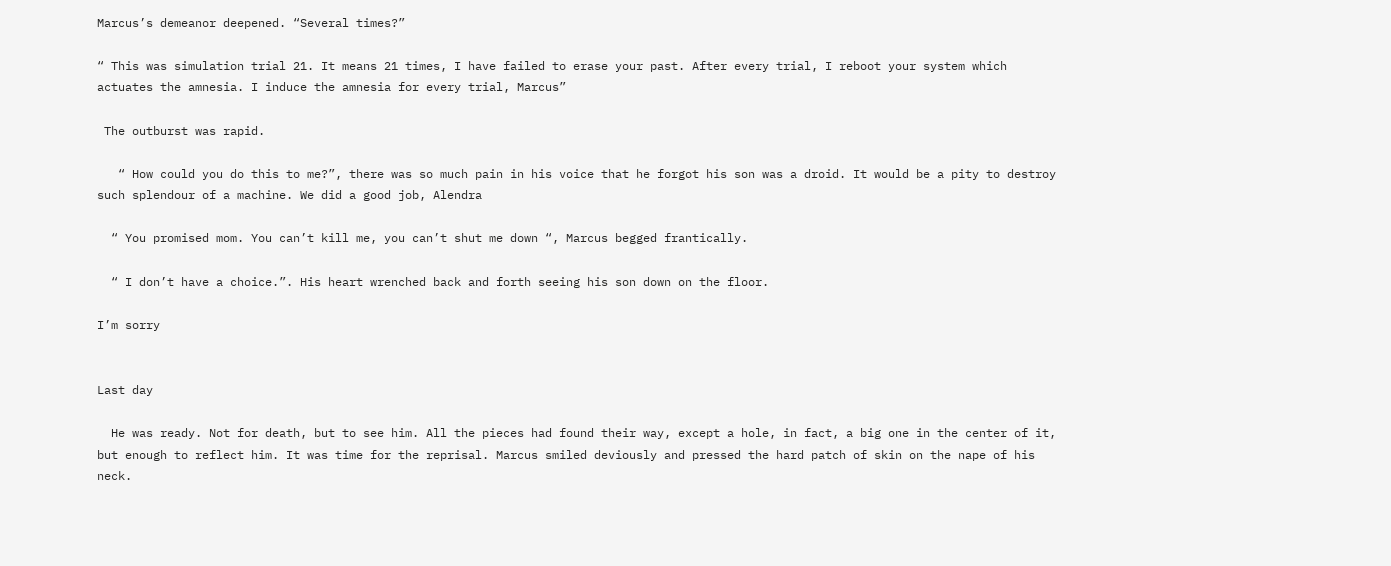Marcus’s demeanor deepened. “Several times?”

“ This was simulation trial 21. It means 21 times, I have failed to erase your past. After every trial, I reboot your system which actuates the amnesia. I induce the amnesia for every trial, Marcus”

 The outburst was rapid.

   “ How could you do this to me?”, there was so much pain in his voice that he forgot his son was a droid. It would be a pity to destroy such splendour of a machine. We did a good job, Alendra

  “ You promised mom. You can’t kill me, you can’t shut me down “, Marcus begged frantically.

  “ I don’t have a choice.”. His heart wrenched back and forth seeing his son down on the floor.

I’m sorry


Last day

  He was ready. Not for death, but to see him. All the pieces had found their way, except a hole, in fact, a big one in the center of it, but enough to reflect him. It was time for the reprisal. Marcus smiled deviously and pressed the hard patch of skin on the nape of his neck.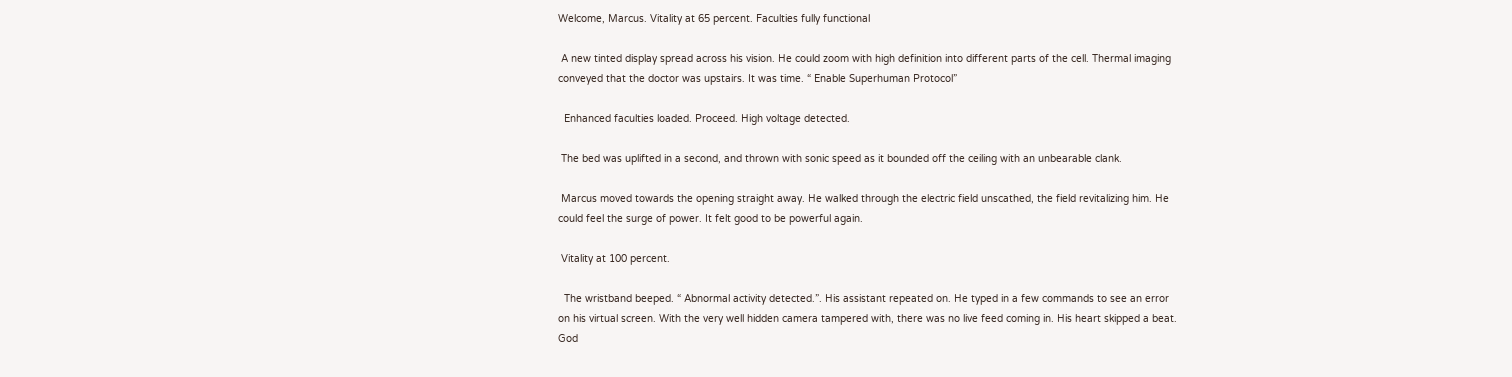Welcome, Marcus. Vitality at 65 percent. Faculties fully functional

 A new tinted display spread across his vision. He could zoom with high definition into different parts of the cell. Thermal imaging conveyed that the doctor was upstairs. It was time. “ Enable Superhuman Protocol”

  Enhanced faculties loaded. Proceed. High voltage detected.

 The bed was uplifted in a second, and thrown with sonic speed as it bounded off the ceiling with an unbearable clank.

 Marcus moved towards the opening straight away. He walked through the electric field unscathed, the field revitalizing him. He could feel the surge of power. It felt good to be powerful again.

 Vitality at 100 percent.

  The wristband beeped. “ Abnormal activity detected.”. His assistant repeated on. He typed in a few commands to see an error on his virtual screen. With the very well hidden camera tampered with, there was no live feed coming in. His heart skipped a beat. God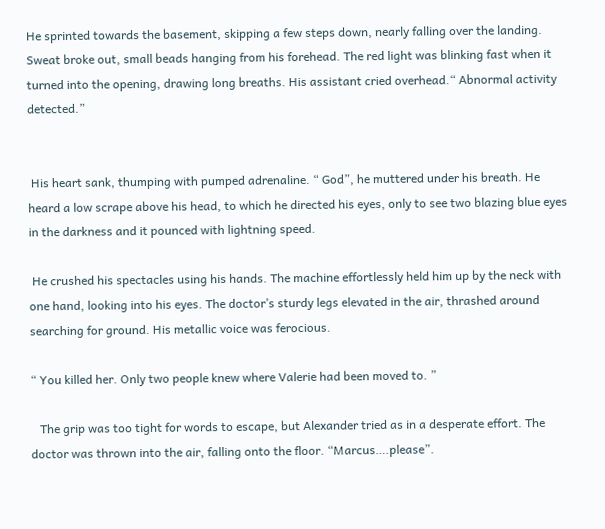He sprinted towards the basement, skipping a few steps down, nearly falling over the landing. Sweat broke out, small beads hanging from his forehead. The red light was blinking fast when it turned into the opening, drawing long breaths. His assistant cried overhead.“ Abnormal activity detected.”


 His heart sank, thumping with pumped adrenaline. “ God”, he muttered under his breath. He heard a low scrape above his head, to which he directed his eyes, only to see two blazing blue eyes in the darkness and it pounced with lightning speed.

 He crushed his spectacles using his hands. The machine effortlessly held him up by the neck with one hand, looking into his eyes. The doctor’s sturdy legs elevated in the air, thrashed around searching for ground. His metallic voice was ferocious.

“ You killed her. Only two people knew where Valerie had been moved to. ”

   The grip was too tight for words to escape, but Alexander tried as in a desperate effort. The doctor was thrown into the air, falling onto the floor. “Marcus….please”.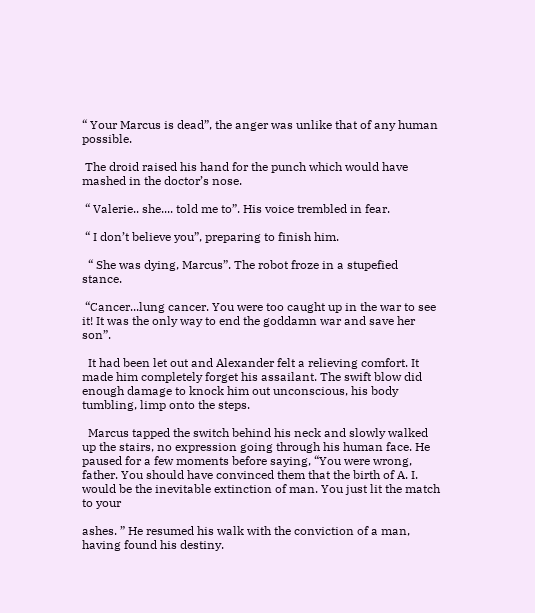“ Your Marcus is dead”, the anger was unlike that of any human possible.

 The droid raised his hand for the punch which would have mashed in the doctor’s nose.

 “ Valerie.. she.... told me to”. His voice trembled in fear.

 “ I don’t believe you”, preparing to finish him.

  “ She was dying, Marcus”. The robot froze in a stupefied stance.

 “Cancer...lung cancer. You were too caught up in the war to see it! It was the only way to end the goddamn war and save her son”.

  It had been let out and Alexander felt a relieving comfort. It made him completely forget his assailant. The swift blow did enough damage to knock him out unconscious, his body tumbling, limp onto the steps.

  Marcus tapped the switch behind his neck and slowly walked up the stairs, no expression going through his human face. He paused for a few moments before saying, “You were wrong, father. You should have convinced them that the birth of A. I. would be the inevitable extinction of man. You just lit the match to your

ashes. ” He resumed his walk with the conviction of a man, having found his destiny.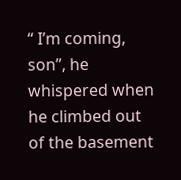“ I’m coming, son”, he whispered when he climbed out of the basement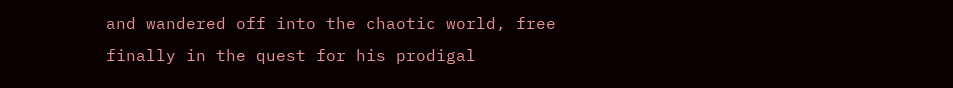and wandered off into the chaotic world, free finally in the quest for his prodigal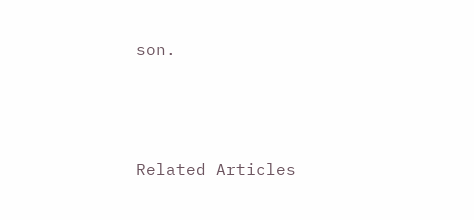son.




Related Articles